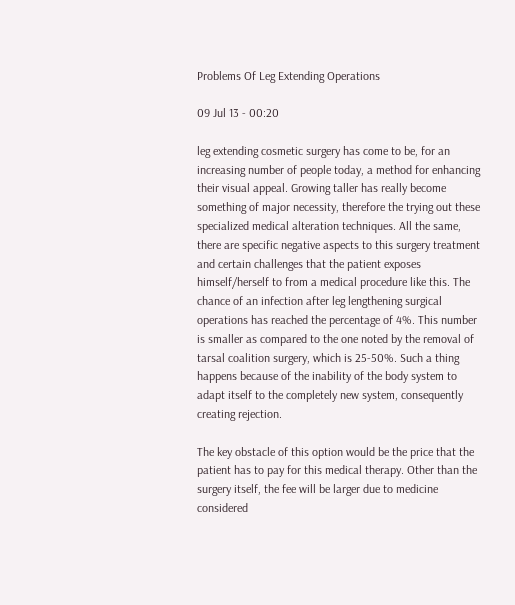Problems Of Leg Extending Operations

09 Jul 13 - 00:20

leg extending cosmetic surgery has come to be, for an increasing number of people today, a method for enhancing their visual appeal. Growing taller has really become something of major necessity, therefore the trying out these specialized medical alteration techniques. All the same, there are specific negative aspects to this surgery treatment and certain challenges that the patient exposes himself/herself to from a medical procedure like this. The chance of an infection after leg lengthening surgical operations has reached the percentage of 4%. This number is smaller as compared to the one noted by the removal of tarsal coalition surgery, which is 25-50%. Such a thing happens because of the inability of the body system to adapt itself to the completely new system, consequently creating rejection.

The key obstacle of this option would be the price that the patient has to pay for this medical therapy. Other than the surgery itself, the fee will be larger due to medicine considered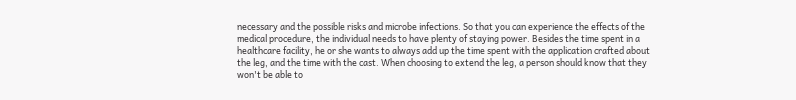necessary and the possible risks and microbe infections. So that you can experience the effects of the medical procedure, the individual needs to have plenty of staying power. Besides the time spent in a healthcare facility, he or she wants to always add up the time spent with the application crafted about the leg, and the time with the cast. When choosing to extend the leg, a person should know that they won't be able to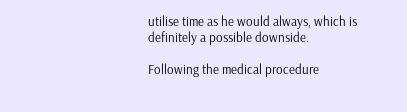utilise time as he would always, which is definitely a possible downside.

Following the medical procedure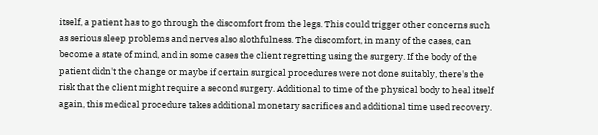itself, a patient has to go through the discomfort from the legs. This could trigger other concerns such as serious sleep problems and nerves also slothfulness. The discomfort, in many of the cases, can become a state of mind, and in some cases the client regretting using the surgery. If the body of the patient didn't the change or maybe if certain surgical procedures were not done suitably, there's the risk that the client might require a second surgery. Additional to time of the physical body to heal itself again, this medical procedure takes additional monetary sacrifices and additional time used recovery.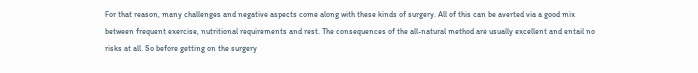For that reason, many challenges and negative aspects come along with these kinds of surgery. All of this can be averted via a good mix between frequent exercise, nutritional requirements and rest. The consequences of the all-natural method are usually excellent and entail no risks at all. So before getting on the surgery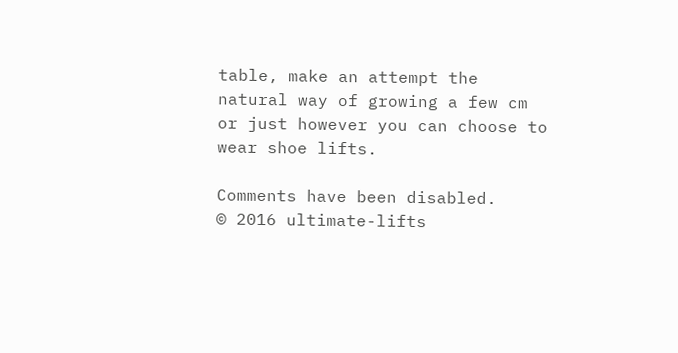table, make an attempt the natural way of growing a few cm or just however you can choose to wear shoe lifts.

Comments have been disabled.
© 2016 ultimate-lifts